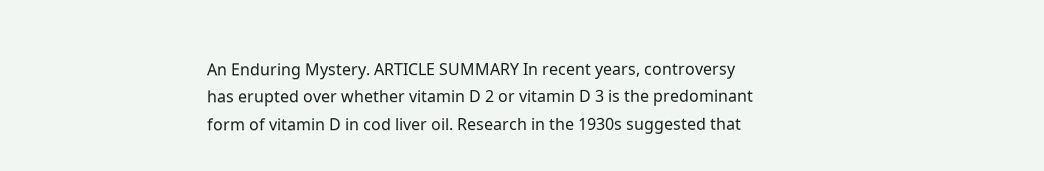An Enduring Mystery. ARTICLE SUMMARY In recent years, controversy has erupted over whether vitamin D 2 or vitamin D 3 is the predominant form of vitamin D in cod liver oil. Research in the 1930s suggested that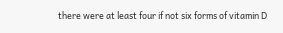there were at least four if not six forms of vitamin D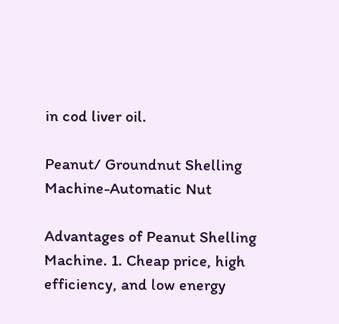in cod liver oil.

Peanut/ Groundnut Shelling Machine-Automatic Nut

Advantages of Peanut Shelling Machine. 1. Cheap price, high efficiency, and low energy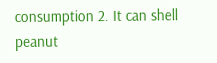consumption 2. It can shell peanut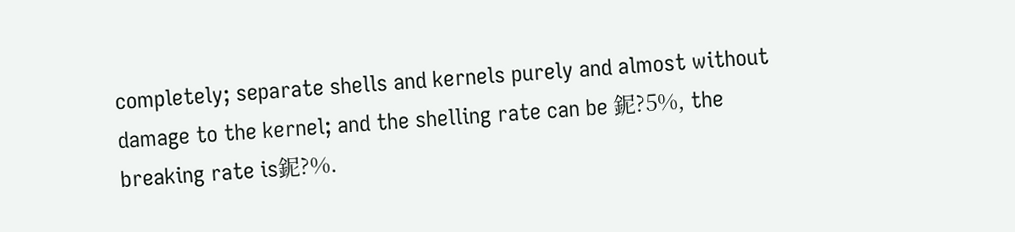completely; separate shells and kernels purely and almost without damage to the kernel; and the shelling rate can be 鈮?5%, the breaking rate is鈮?%.